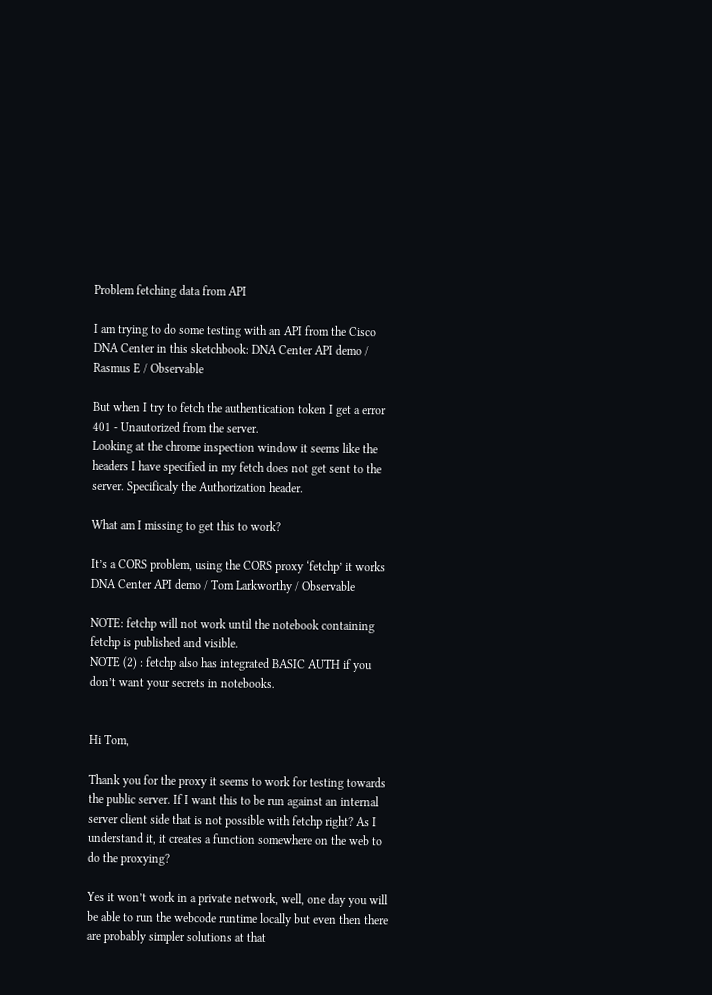Problem fetching data from API

I am trying to do some testing with an API from the Cisco DNA Center in this sketchbook: DNA Center API demo / Rasmus E / Observable

But when I try to fetch the authentication token I get a error 401 - Unautorized from the server.
Looking at the chrome inspection window it seems like the headers I have specified in my fetch does not get sent to the server. Specificaly the Authorization header.

What am I missing to get this to work?

It’s a CORS problem, using the CORS proxy ‘fetchp’ it works DNA Center API demo / Tom Larkworthy / Observable

NOTE: fetchp will not work until the notebook containing fetchp is published and visible.
NOTE (2) : fetchp also has integrated BASIC AUTH if you don’t want your secrets in notebooks.


Hi Tom,

Thank you for the proxy it seems to work for testing towards the public server. If I want this to be run against an internal server client side that is not possible with fetchp right? As I understand it, it creates a function somewhere on the web to do the proxying?

Yes it won’t work in a private network, well, one day you will be able to run the webcode runtime locally but even then there are probably simpler solutions at that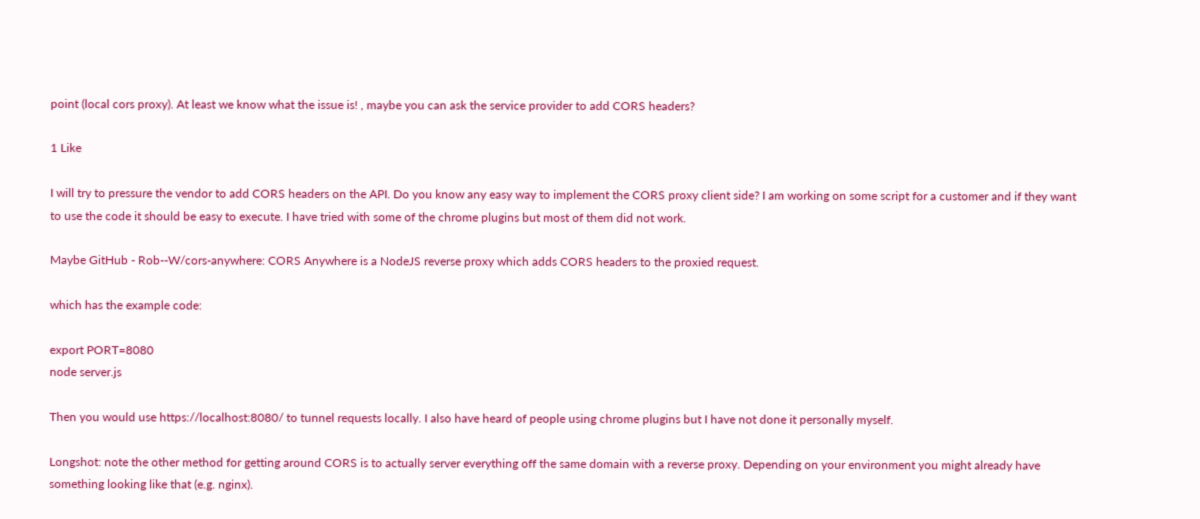point (local cors proxy). At least we know what the issue is! , maybe you can ask the service provider to add CORS headers?

1 Like

I will try to pressure the vendor to add CORS headers on the API. Do you know any easy way to implement the CORS proxy client side? I am working on some script for a customer and if they want to use the code it should be easy to execute. I have tried with some of the chrome plugins but most of them did not work.

Maybe GitHub - Rob--W/cors-anywhere: CORS Anywhere is a NodeJS reverse proxy which adds CORS headers to the proxied request.

which has the example code:

export PORT=8080
node server.js

Then you would use https://localhost:8080/ to tunnel requests locally. I also have heard of people using chrome plugins but I have not done it personally myself.

Longshot: note the other method for getting around CORS is to actually server everything off the same domain with a reverse proxy. Depending on your environment you might already have something looking like that (e.g. nginx).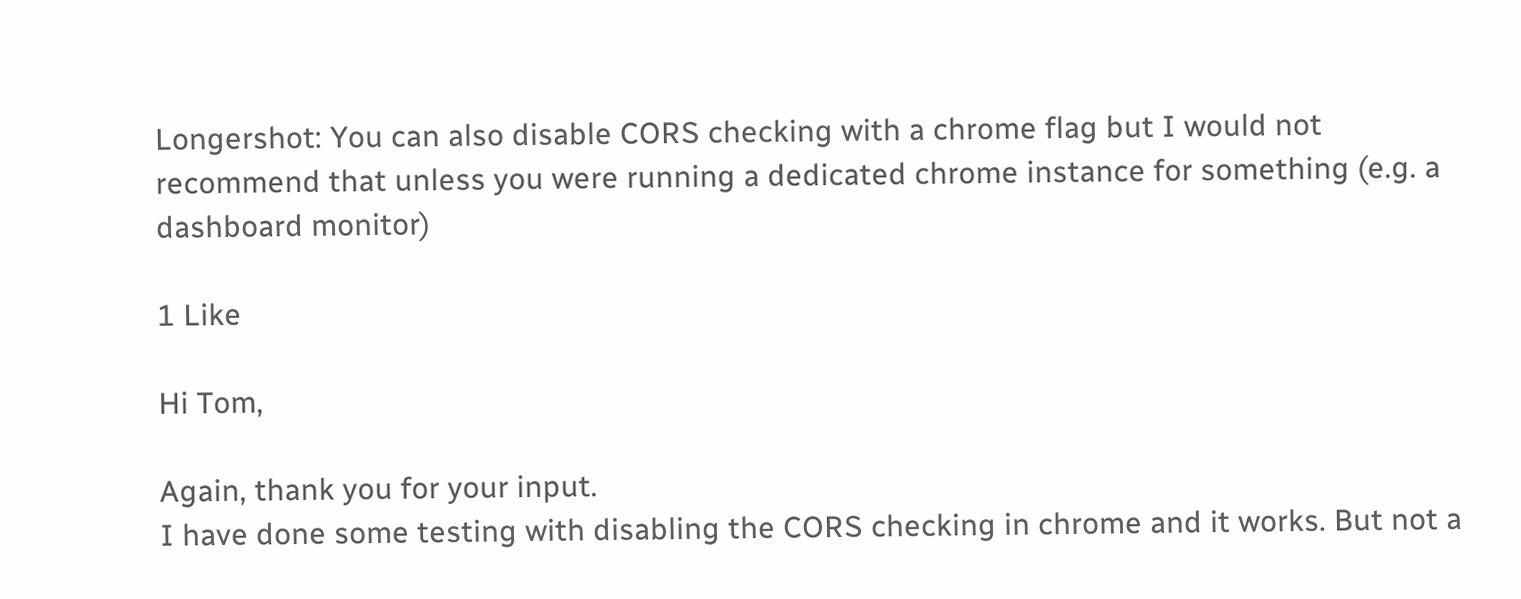Longershot: You can also disable CORS checking with a chrome flag but I would not recommend that unless you were running a dedicated chrome instance for something (e.g. a dashboard monitor)

1 Like

Hi Tom,

Again, thank you for your input.
I have done some testing with disabling the CORS checking in chrome and it works. But not a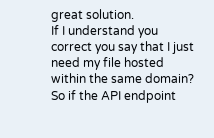great solution.
If I understand you correct you say that I just need my file hosted within the same domain? So if the API endpoint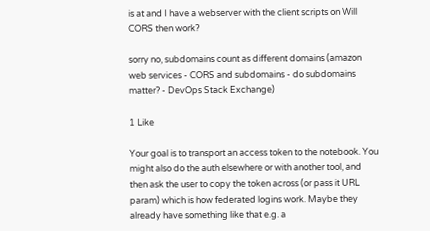is at and I have a webserver with the client scripts on Will CORS then work?

sorry no, subdomains count as different domains (amazon web services - CORS and subdomains - do subdomains matter? - DevOps Stack Exchange)

1 Like

Your goal is to transport an access token to the notebook. You might also do the auth elsewhere or with another tool, and then ask the user to copy the token across (or pass it URL param) which is how federated logins work. Maybe they already have something like that e.g. a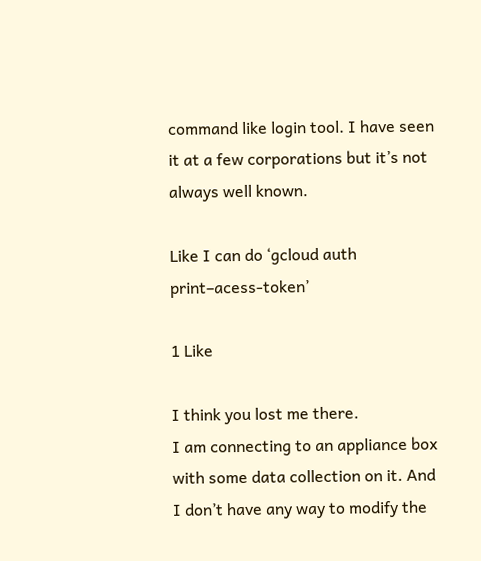command like login tool. I have seen it at a few corporations but it’s not always well known.

Like I can do ‘gcloud auth print–acess-token’

1 Like

I think you lost me there.
I am connecting to an appliance box with some data collection on it. And I don’t have any way to modify the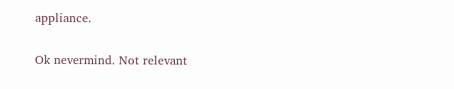appliance.

Ok nevermind. Not relevant